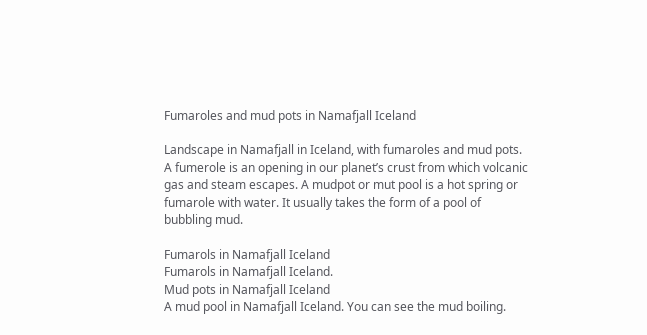Fumaroles and mud pots in Namafjall Iceland

Landscape in Namafjall in Iceland, with fumaroles and mud pots. A fumerole is an opening in our planet’s crust from which volcanic gas and steam escapes. A mudpot or mut pool is a hot spring or fumarole with water. It usually takes the form of a pool of bubbling mud.

Fumarols in Namafjall Iceland
Fumarols in Namafjall Iceland.
Mud pots in Namafjall Iceland
A mud pool in Namafjall Iceland. You can see the mud boiling.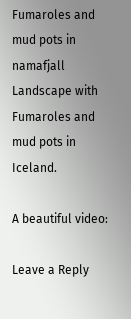Fumaroles and mud pots in namafjall
Landscape with Fumaroles and mud pots in Iceland.

A beautiful video:

Leave a Reply